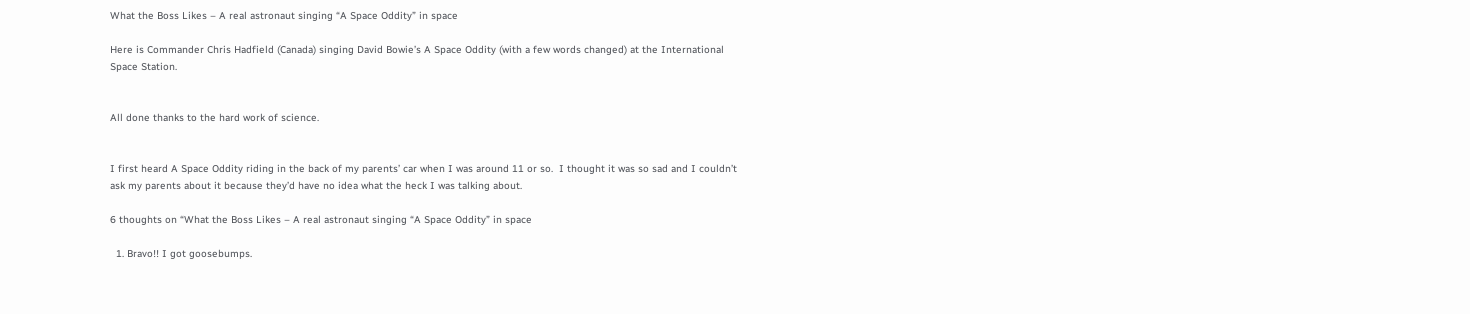What the Boss Likes – A real astronaut singing “A Space Oddity” in space

Here is Commander Chris Hadfield (Canada) singing David Bowie’s A Space Oddity (with a few words changed) at the International Space Station.


All done thanks to the hard work of science.


I first heard A Space Oddity riding in the back of my parents’ car when I was around 11 or so.  I thought it was so sad and I couldn’t ask my parents about it because they’d have no idea what the heck I was talking about.

6 thoughts on “What the Boss Likes – A real astronaut singing “A Space Oddity” in space

  1. Bravo!! I got goosebumps.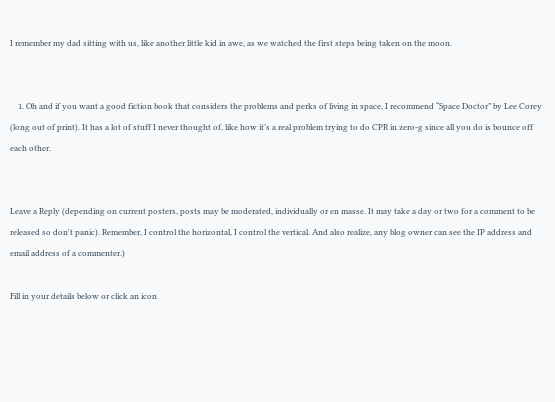I remember my dad sitting with us, like another little kid in awe, as we watched the first steps being taken on the moon.


    1. Oh and if you want a good fiction book that considers the problems and perks of living in space, I recommend “Space Doctor” by Lee Corey (long out of print). It has a lot of stuff I never thought of, like how it’s a real problem trying to do CPR in zero-g since all you do is bounce off each other.


Leave a Reply (depending on current posters, posts may be moderated, individually or en masse. It may take a day or two for a comment to be released so don't panic). Remember, I control the horizontal, I control the vertical. And also realize, any blog owner can see the IP address and email address of a commenter.)

Fill in your details below or click an icon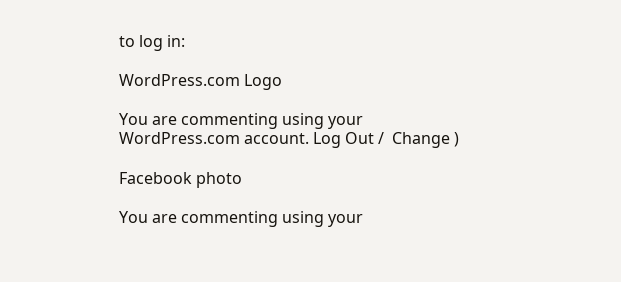to log in:

WordPress.com Logo

You are commenting using your WordPress.com account. Log Out /  Change )

Facebook photo

You are commenting using your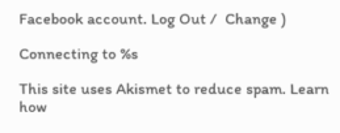Facebook account. Log Out /  Change )

Connecting to %s

This site uses Akismet to reduce spam. Learn how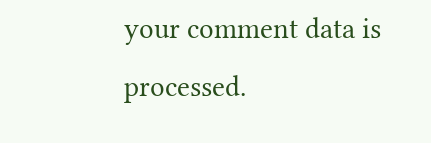your comment data is processed.